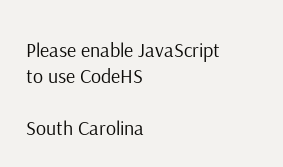Please enable JavaScript to use CodeHS

South Carolina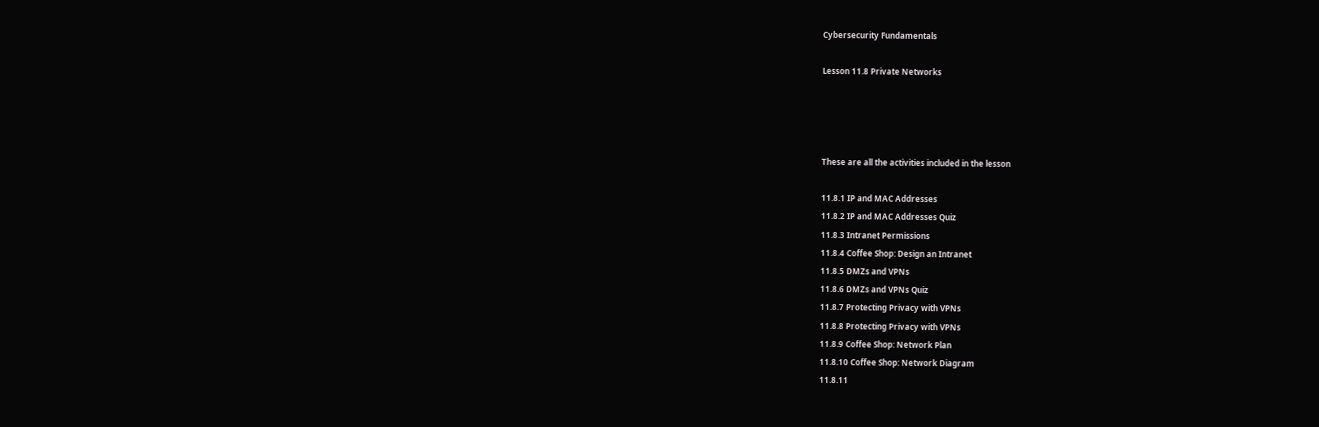Cybersecurity Fundamentals

Lesson 11.8 Private Networks




These are all the activities included in the lesson

11.8.1 IP and MAC Addresses
11.8.2 IP and MAC Addresses Quiz
11.8.3 Intranet Permissions
11.8.4 Coffee Shop: Design an Intranet
11.8.5 DMZs and VPNs
11.8.6 DMZs and VPNs Quiz
11.8.7 Protecting Privacy with VPNs
11.8.8 Protecting Privacy with VPNs
11.8.9 Coffee Shop: Network Plan
11.8.10 Coffee Shop: Network Diagram
11.8.11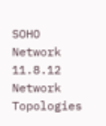SOHO Network
11.8.12 Network Topologies